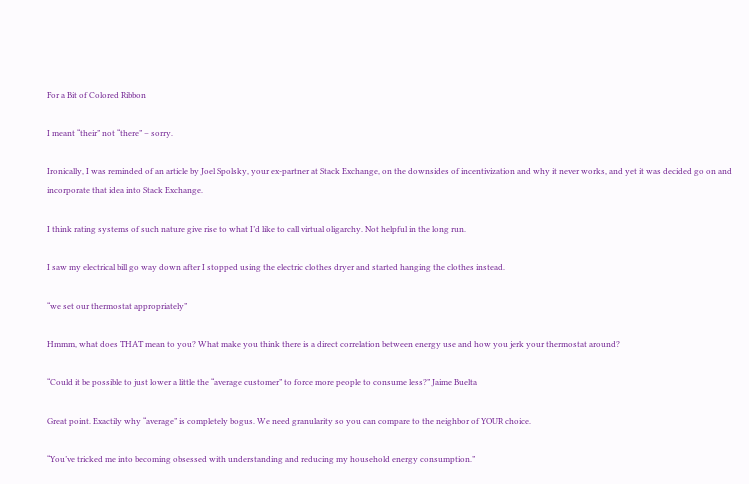For a Bit of Colored Ribbon

I meant “their” not “there” – sorry.

Ironically, I was reminded of an article by Joel Spolsky, your ex-partner at Stack Exchange, on the downsides of incentivization and why it never works, and yet it was decided go on and incorporate that idea into Stack Exchange.

I think rating systems of such nature give rise to what I’d like to call virtual oligarchy. Not helpful in the long run.

I saw my electrical bill go way down after I stopped using the electric clothes dryer and started hanging the clothes instead.

“we set our thermostat appropriately”

Hmmm, what does THAT mean to you? What make you think there is a direct correlation between energy use and how you jerk your thermostat around?

“Could it be possible to just lower a little the “average customer” to force more people to consume less?” Jaime Buelta

Great point. Exactily why “average” is completely bogus. We need granularity so you can compare to the neighbor of YOUR choice.

“You’ve tricked me into becoming obsessed with understanding and reducing my household energy consumption.”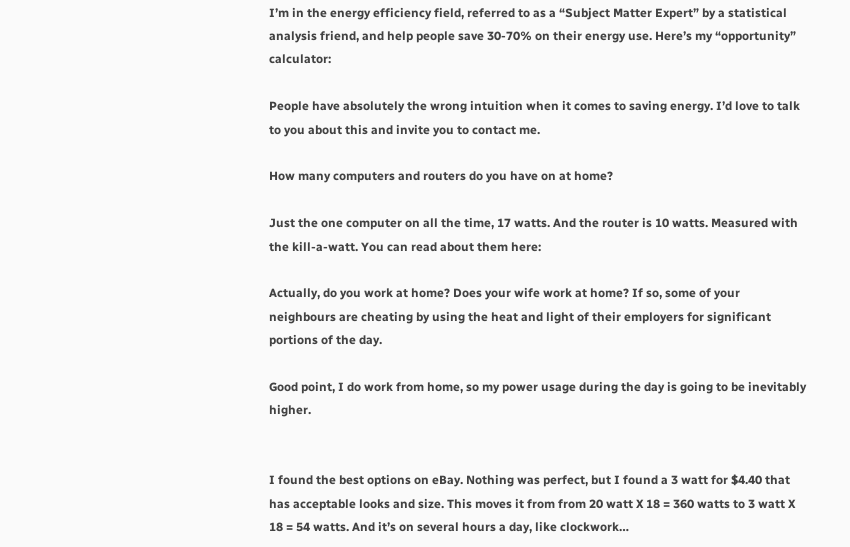I’m in the energy efficiency field, referred to as a “Subject Matter Expert” by a statistical analysis friend, and help people save 30-70% on their energy use. Here’s my “opportunity” calculator:

People have absolutely the wrong intuition when it comes to saving energy. I’d love to talk to you about this and invite you to contact me.

How many computers and routers do you have on at home?

Just the one computer on all the time, 17 watts. And the router is 10 watts. Measured with the kill-a-watt. You can read about them here:

Actually, do you work at home? Does your wife work at home? If so, some of your neighbours are cheating by using the heat and light of their employers for significant portions of the day.

Good point, I do work from home, so my power usage during the day is going to be inevitably higher.


I found the best options on eBay. Nothing was perfect, but I found a 3 watt for $4.40 that has acceptable looks and size. This moves it from from 20 watt X 18 = 360 watts to 3 watt X 18 = 54 watts. And it’s on several hours a day, like clockwork…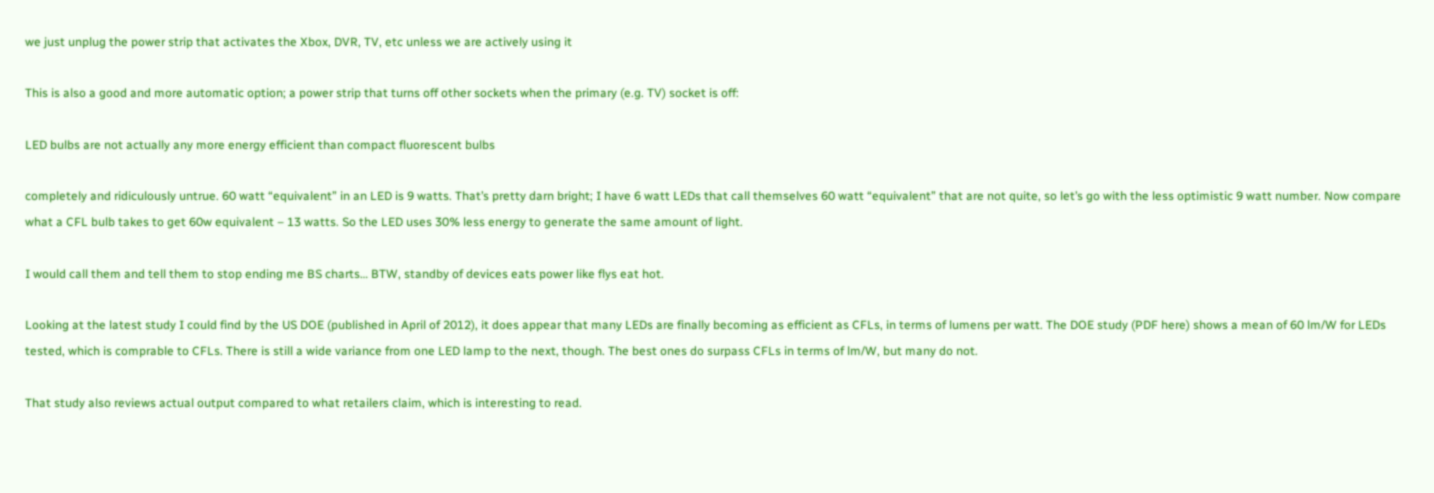we just unplug the power strip that activates the Xbox, DVR, TV, etc unless we are actively using it

This is also a good and more automatic option; a power strip that turns off other sockets when the primary (e.g. TV) socket is off:

LED bulbs are not actually any more energy efficient than compact fluorescent bulbs

completely and ridiculously untrue. 60 watt “equivalent” in an LED is 9 watts. That’s pretty darn bright; I have 6 watt LEDs that call themselves 60 watt “equivalent” that are not quite, so let’s go with the less optimistic 9 watt number. Now compare what a CFL bulb takes to get 60w equivalent – 13 watts. So the LED uses 30% less energy to generate the same amount of light.

I would call them and tell them to stop ending me BS charts… BTW, standby of devices eats power like flys eat hot.

Looking at the latest study I could find by the US DOE (published in April of 2012), it does appear that many LEDs are finally becoming as efficient as CFLs, in terms of lumens per watt. The DOE study (PDF here) shows a mean of 60 lm/W for LEDs tested, which is comprable to CFLs. There is still a wide variance from one LED lamp to the next, though. The best ones do surpass CFLs in terms of lm/W, but many do not.

That study also reviews actual output compared to what retailers claim, which is interesting to read.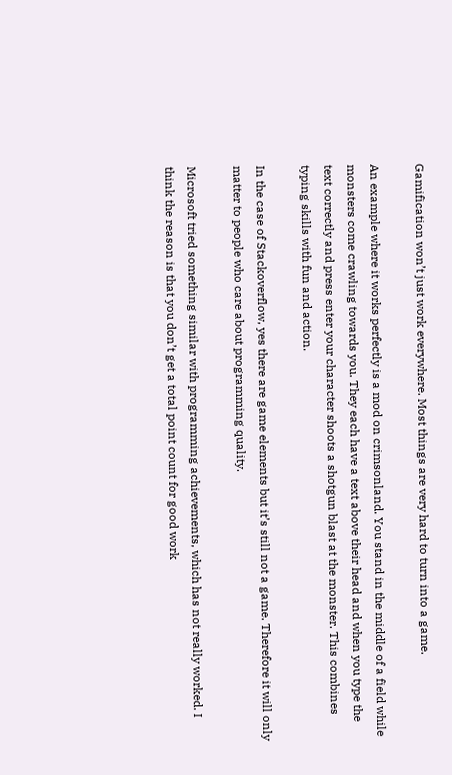Gamification won’t just work everywhere. Most things are very hard to turn into a game.

An example where it works perfectly is a mod on crimsonland. You stand in the middle of a field while monsters come crawling towards you. They each have a text above their head and when you type the text correctly and press enter your character shoots a shotgun blast at the monster. This combines typing skills with fun and action.

In the case of Stackoverflow, yes there are game elements but it’s still not a game. Therefore it will only matter to people who care about programming quality.

Microsoft tried something similar with programming achievements, which has not really worked. I think the reason is that you don’t get a total point count for good work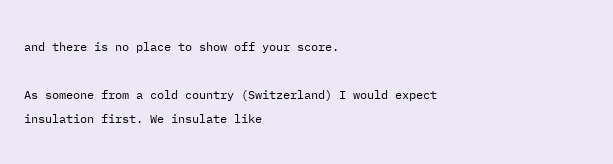and there is no place to show off your score.

As someone from a cold country (Switzerland) I would expect insulation first. We insulate like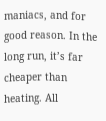maniacs, and for good reason. In the long run, it’s far cheaper than heating. All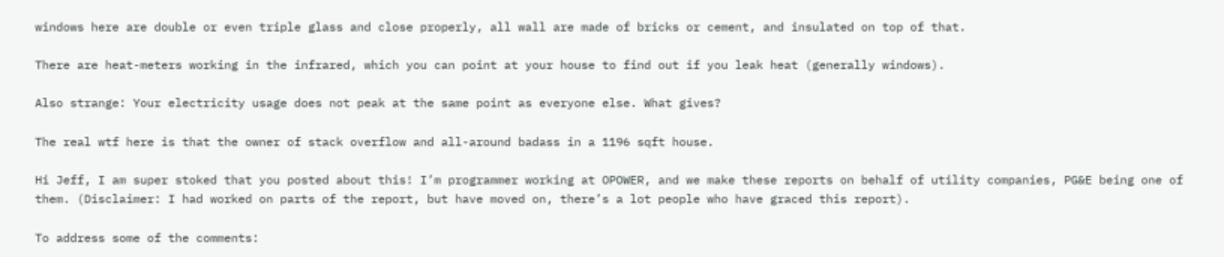windows here are double or even triple glass and close properly, all wall are made of bricks or cement, and insulated on top of that.

There are heat-meters working in the infrared, which you can point at your house to find out if you leak heat (generally windows).

Also strange: Your electricity usage does not peak at the same point as everyone else. What gives?

The real wtf here is that the owner of stack overflow and all-around badass in a 1196 sqft house.

Hi Jeff, I am super stoked that you posted about this! I’m programmer working at OPOWER, and we make these reports on behalf of utility companies, PG&E being one of them. (Disclaimer: I had worked on parts of the report, but have moved on, there’s a lot people who have graced this report).

To address some of the comments: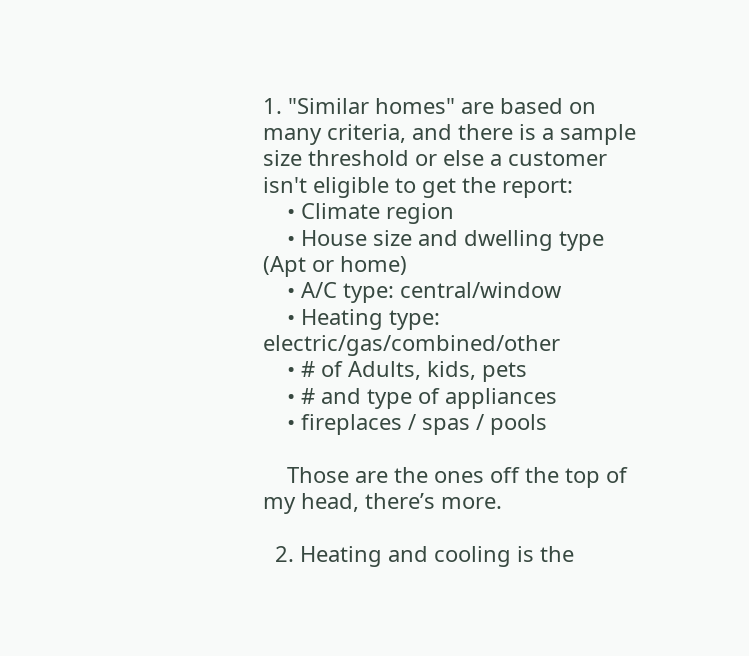1. "Similar homes" are based on many criteria, and there is a sample size threshold or else a customer isn't eligible to get the report:
    • Climate region
    • House size and dwelling type (Apt or home)
    • A/C type: central/window
    • Heating type: electric/gas/combined/other
    • # of Adults, kids, pets
    • # and type of appliances
    • fireplaces / spas / pools

    Those are the ones off the top of my head, there’s more.

  2. Heating and cooling is the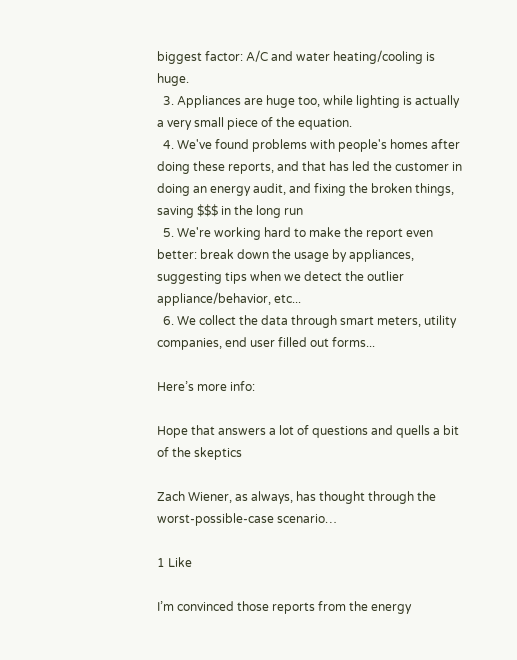biggest factor: A/C and water heating/cooling is huge.
  3. Appliances are huge too, while lighting is actually a very small piece of the equation.
  4. We've found problems with people's homes after doing these reports, and that has led the customer in doing an energy audit, and fixing the broken things, saving $$$ in the long run
  5. We're working hard to make the report even better: break down the usage by appliances, suggesting tips when we detect the outlier appliance/behavior, etc...
  6. We collect the data through smart meters, utility companies, end user filled out forms...

Here’s more info:

Hope that answers a lot of questions and quells a bit of the skeptics

Zach Wiener, as always, has thought through the worst-possible-case scenario…

1 Like

I’m convinced those reports from the energy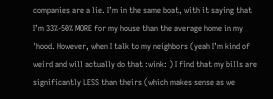companies are a lie. I’m in the same boat, with it saying that I’m 33%-50% MORE for my house than the average home in my 'hood. However, when I talk to my neighbors (yeah I’m kind of weird and will actually do that :wink: ) I find that my bills are significantly LESS than theirs (which makes sense as we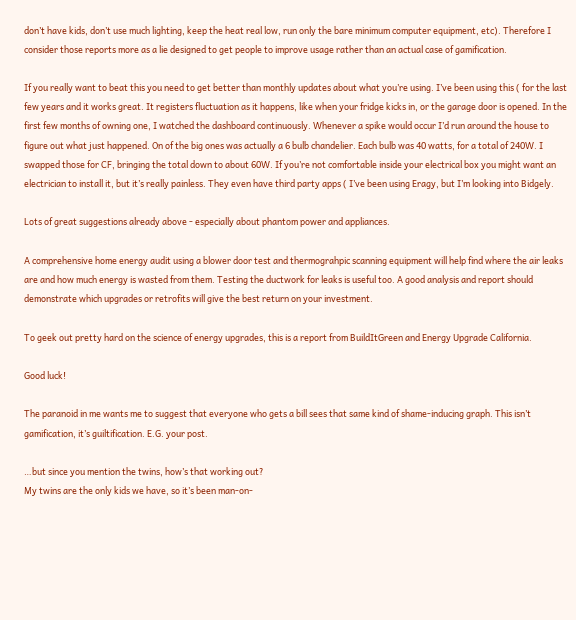don’t have kids, don’t use much lighting, keep the heat real low, run only the bare minimum computer equipment, etc). Therefore I consider those reports more as a lie designed to get people to improve usage rather than an actual case of gamification.

If you really want to beat this you need to get better than monthly updates about what you’re using. I’ve been using this ( for the last few years and it works great. It registers fluctuation as it happens, like when your fridge kicks in, or the garage door is opened. In the first few months of owning one, I watched the dashboard continuously. Whenever a spike would occur I’d run around the house to figure out what just happened. On of the big ones was actually a 6 bulb chandelier. Each bulb was 40 watts, for a total of 240W. I swapped those for CF, bringing the total down to about 60W. If you’re not comfortable inside your electrical box you might want an electrician to install it, but it’s really painless. They even have third party apps ( I’ve been using Eragy, but I’m looking into Bidgely.

Lots of great suggestions already above - especially about phantom power and appliances.

A comprehensive home energy audit using a blower door test and thermograhpic scanning equipment will help find where the air leaks are and how much energy is wasted from them. Testing the ductwork for leaks is useful too. A good analysis and report should demonstrate which upgrades or retrofits will give the best return on your investment.

To geek out pretty hard on the science of energy upgrades, this is a report from BuildItGreen and Energy Upgrade California.

Good luck!

The paranoid in me wants me to suggest that everyone who gets a bill sees that same kind of shame-inducing graph. This isn’t gamification, it’s guiltification. E.G. your post.

…but since you mention the twins, how’s that working out?
My twins are the only kids we have, so it’s been man-on-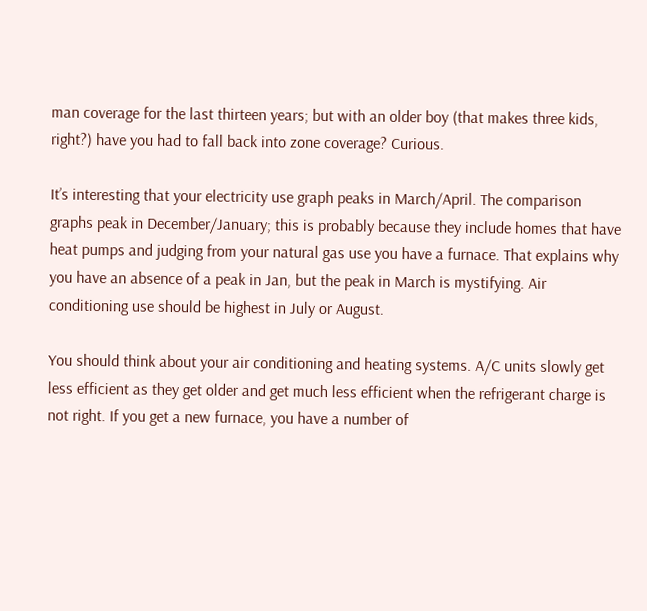man coverage for the last thirteen years; but with an older boy (that makes three kids, right?) have you had to fall back into zone coverage? Curious.

It’s interesting that your electricity use graph peaks in March/April. The comparison graphs peak in December/January; this is probably because they include homes that have heat pumps and judging from your natural gas use you have a furnace. That explains why you have an absence of a peak in Jan, but the peak in March is mystifying. Air conditioning use should be highest in July or August.

You should think about your air conditioning and heating systems. A/C units slowly get less efficient as they get older and get much less efficient when the refrigerant charge is not right. If you get a new furnace, you have a number of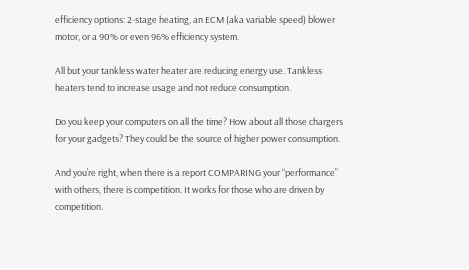efficiency options: 2-stage heating, an ECM (aka variable speed) blower motor, or a 90% or even 96% efficiency system.

All but your tankless water heater are reducing energy use. Tankless heaters tend to increase usage and not reduce consumption.

Do you keep your computers on all the time? How about all those chargers for your gadgets? They could be the source of higher power consumption.

And you’re right, when there is a report COMPARING your “performance” with others, there is competition. It works for those who are driven by competition.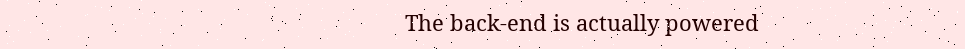The back-end is actually powered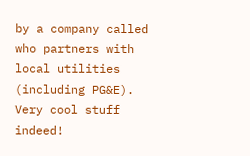by a company called who partners with local utilities (including PG&E). Very cool stuff indeed!